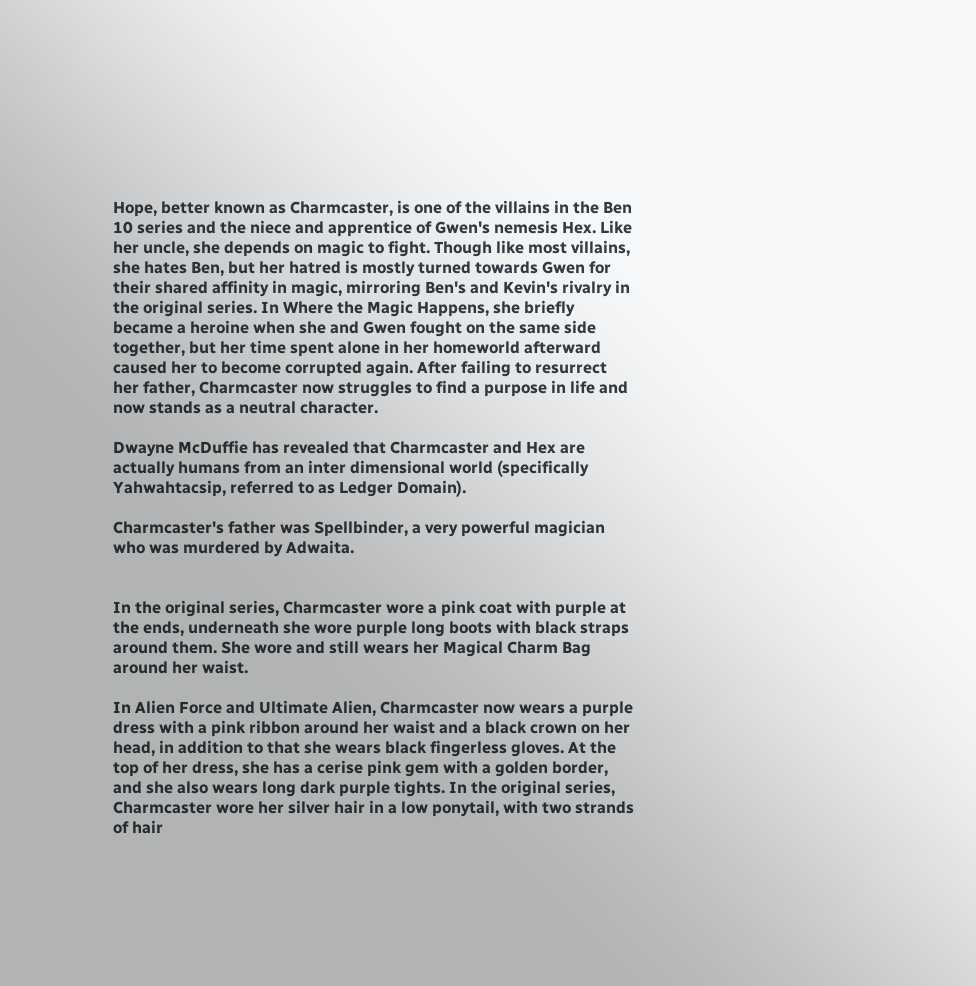Hope, better known as Charmcaster, is one of the villains in the Ben 10 series and the niece and apprentice of Gwen's nemesis Hex. Like her uncle, she depends on magic to fight. Though like most villains, she hates Ben, but her hatred is mostly turned towards Gwen for their shared affinity in magic, mirroring Ben's and Kevin's rivalry in the original series. In Where the Magic Happens, she briefly became a heroine when she and Gwen fought on the same side together, but her time spent alone in her homeworld afterward caused her to become corrupted again. After failing to resurrect her father, Charmcaster now struggles to find a purpose in life and now stands as a neutral character.

Dwayne McDuffie has revealed that Charmcaster and Hex are actually humans from an inter dimensional world (specifically Yahwahtacsip, referred to as Ledger Domain).

Charmcaster's father was Spellbinder, a very powerful magician who was murdered by Adwaita.


In the original series, Charmcaster wore a pink coat with purple at the ends, underneath she wore purple long boots with black straps around them. She wore and still wears her Magical Charm Bag around her waist.

In Alien Force and Ultimate Alien, Charmcaster now wears a purple dress with a pink ribbon around her waist and a black crown on her head, in addition to that she wears black fingerless gloves. At the top of her dress, she has a cerise pink gem with a golden border, and she also wears long dark purple tights. In the original series, Charmcaster wore her silver hair in a low ponytail, with two strands of hair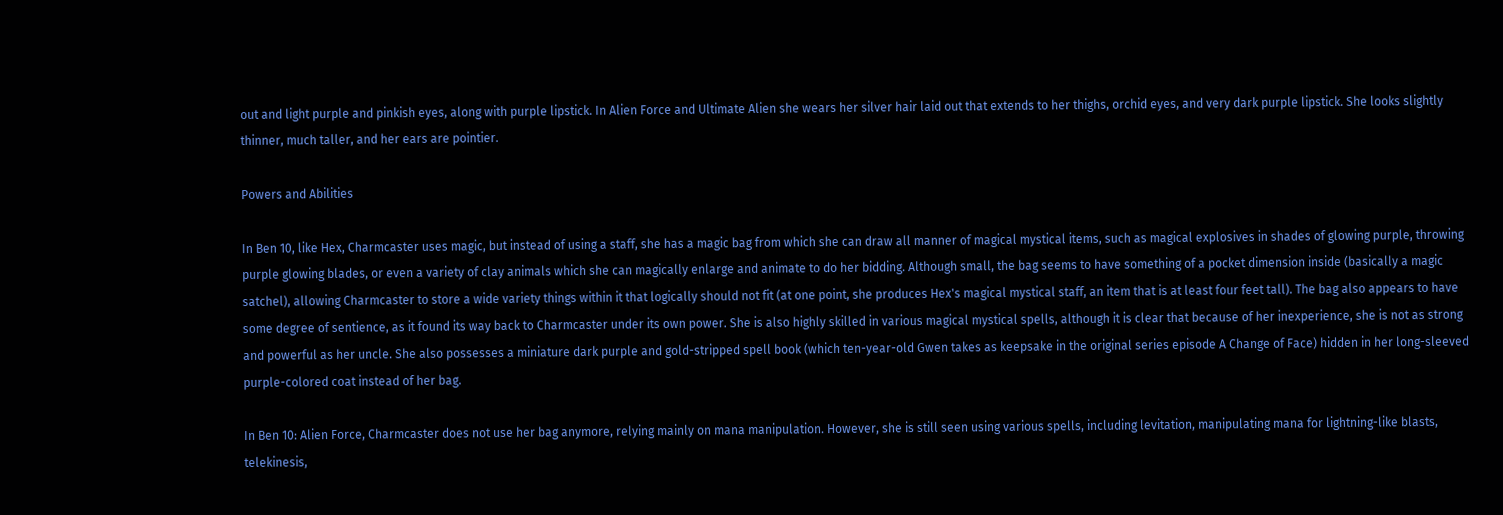out and light purple and pinkish eyes, along with purple lipstick. In Alien Force and Ultimate Alien she wears her silver hair laid out that extends to her thighs, orchid eyes, and very dark purple lipstick. She looks slightly thinner, much taller, and her ears are pointier.

Powers and Abilities

In Ben 10, like Hex, Charmcaster uses magic, but instead of using a staff, she has a magic bag from which she can draw all manner of magical mystical items, such as magical explosives in shades of glowing purple, throwing purple glowing blades, or even a variety of clay animals which she can magically enlarge and animate to do her bidding. Although small, the bag seems to have something of a pocket dimension inside (basically a magic satchel), allowing Charmcaster to store a wide variety things within it that logically should not fit (at one point, she produces Hex's magical mystical staff, an item that is at least four feet tall). The bag also appears to have some degree of sentience, as it found its way back to Charmcaster under its own power. She is also highly skilled in various magical mystical spells, although it is clear that because of her inexperience, she is not as strong and powerful as her uncle. She also possesses a miniature dark purple and gold-stripped spell book (which ten-year-old Gwen takes as keepsake in the original series episode A Change of Face) hidden in her long-sleeved purple-colored coat instead of her bag.

In Ben 10: Alien Force, Charmcaster does not use her bag anymore, relying mainly on mana manipulation. However, she is still seen using various spells, including levitation, manipulating mana for lightning-like blasts, telekinesis,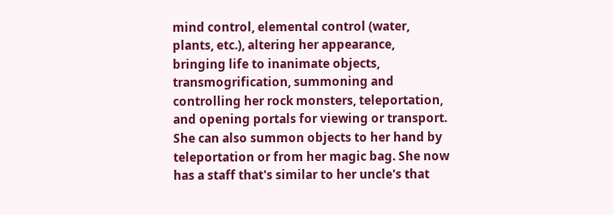mind control, elemental control (water, plants, etc.), altering her appearance, bringing life to inanimate objects, transmogrification, summoning and controlling her rock monsters, teleportation, and opening portals for viewing or transport. She can also summon objects to her hand by teleportation or from her magic bag. She now has a staff that's similar to her uncle's that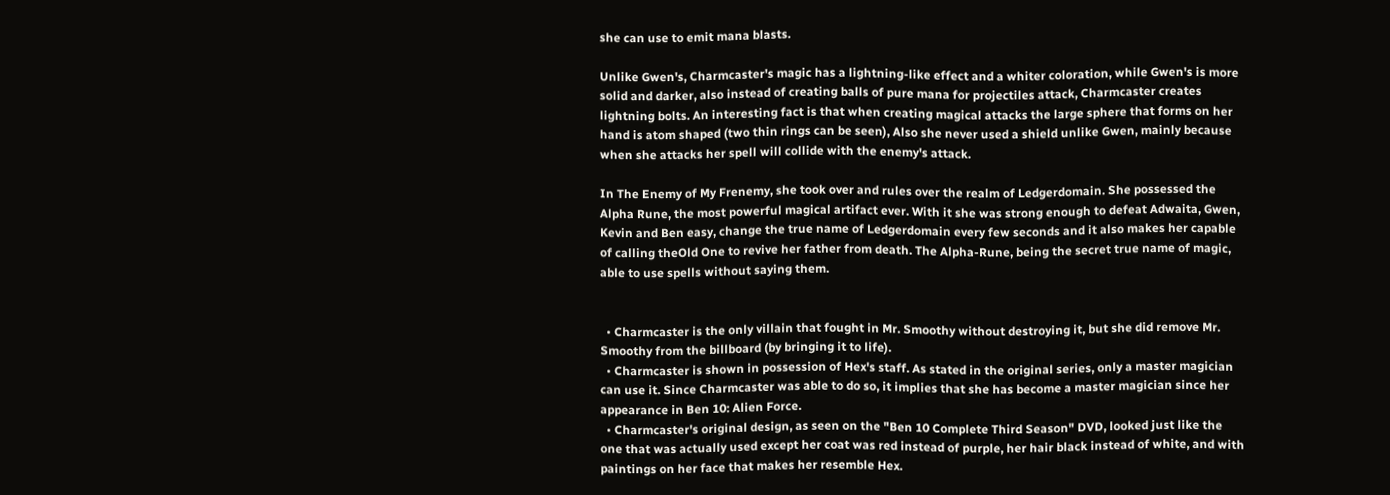she can use to emit mana blasts.

Unlike Gwen's, Charmcaster's magic has a lightning-like effect and a whiter coloration, while Gwen's is more solid and darker, also instead of creating balls of pure mana for projectiles attack, Charmcaster creates lightning bolts. An interesting fact is that when creating magical attacks the large sphere that forms on her hand is atom shaped (two thin rings can be seen), Also she never used a shield unlike Gwen, mainly because when she attacks her spell will collide with the enemy's attack.

In The Enemy of My Frenemy, she took over and rules over the realm of Ledgerdomain. She possessed the Alpha Rune, the most powerful magical artifact ever. With it she was strong enough to defeat Adwaita, Gwen, Kevin and Ben easy, change the true name of Ledgerdomain every few seconds and it also makes her capable of calling theOld One to revive her father from death. The Alpha-Rune, being the secret true name of magic, able to use spells without saying them.


  • Charmcaster is the only villain that fought in Mr. Smoothy without destroying it, but she did remove Mr. Smoothy from the billboard (by bringing it to life).
  • Charmcaster is shown in possession of Hex's staff. As stated in the original series, only a master magician can use it. Since Charmcaster was able to do so, it implies that she has become a master magician since her appearance in Ben 10: Alien Force.
  • Charmcaster's original design, as seen on the "Ben 10 Complete Third Season" DVD, looked just like the one that was actually used except her coat was red instead of purple, her hair black instead of white, and with paintings on her face that makes her resemble Hex.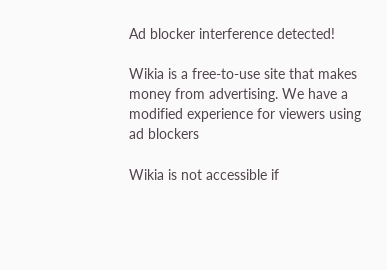Ad blocker interference detected!

Wikia is a free-to-use site that makes money from advertising. We have a modified experience for viewers using ad blockers

Wikia is not accessible if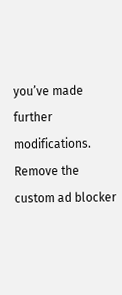you’ve made further modifications. Remove the custom ad blocker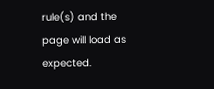rule(s) and the page will load as expected.